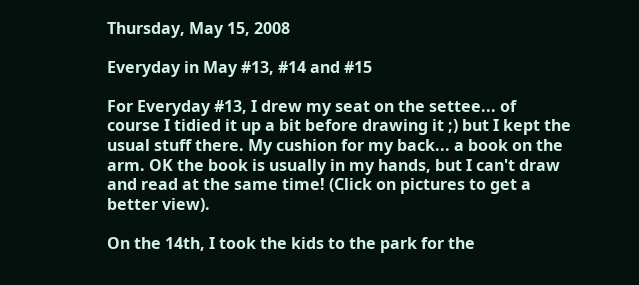Thursday, May 15, 2008

Everyday in May #13, #14 and #15

For Everyday #13, I drew my seat on the settee... of course I tidied it up a bit before drawing it ;) but I kept the usual stuff there. My cushion for my back... a book on the arm. OK the book is usually in my hands, but I can't draw and read at the same time! (Click on pictures to get a better view).

On the 14th, I took the kids to the park for the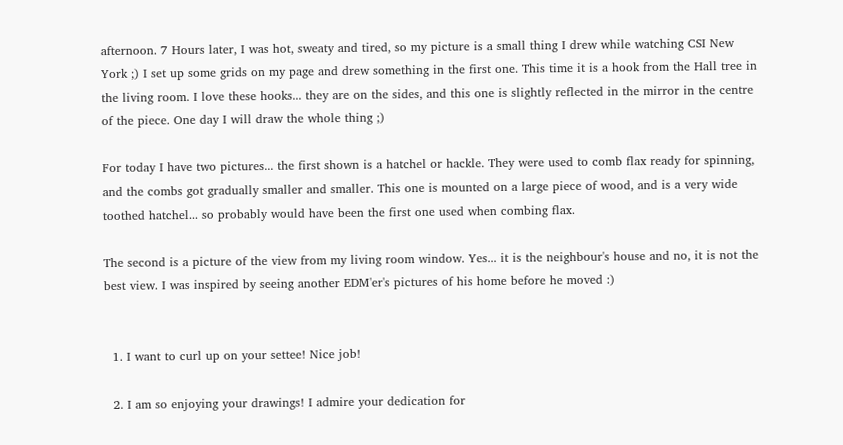afternoon. 7 Hours later, I was hot, sweaty and tired, so my picture is a small thing I drew while watching CSI New York ;) I set up some grids on my page and drew something in the first one. This time it is a hook from the Hall tree in the living room. I love these hooks... they are on the sides, and this one is slightly reflected in the mirror in the centre of the piece. One day I will draw the whole thing ;)

For today I have two pictures... the first shown is a hatchel or hackle. They were used to comb flax ready for spinning, and the combs got gradually smaller and smaller. This one is mounted on a large piece of wood, and is a very wide toothed hatchel... so probably would have been the first one used when combing flax.

The second is a picture of the view from my living room window. Yes... it is the neighbour's house and no, it is not the best view. I was inspired by seeing another EDM'er's pictures of his home before he moved :)


  1. I want to curl up on your settee! Nice job!

  2. I am so enjoying your drawings! I admire your dedication for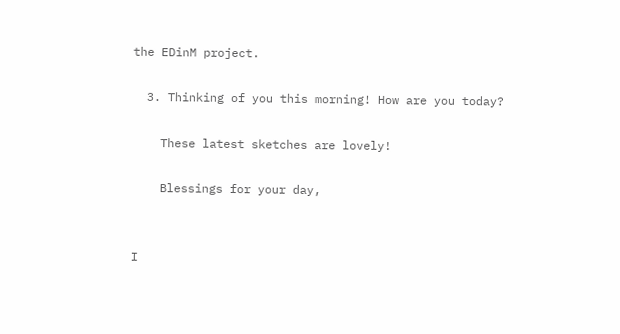the EDinM project.

  3. Thinking of you this morning! How are you today?

    These latest sketches are lovely!

    Blessings for your day,


I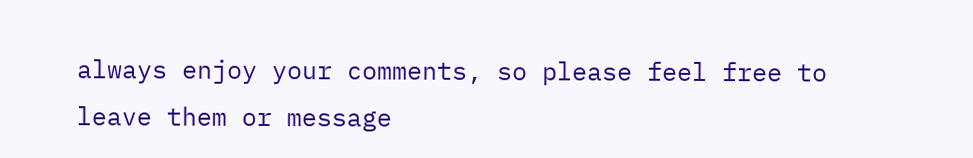always enjoy your comments, so please feel free to leave them or message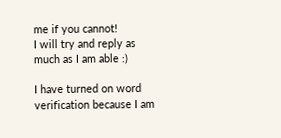me if you cannot!
I will try and reply as much as I am able :)

I have turned on word verification because I am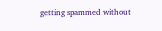getting spammed without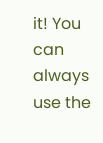it! You can always use the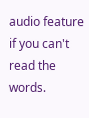audio feature if you can't read the words.